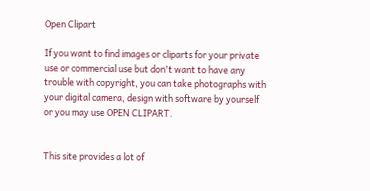Open Clipart

If you want to find images or cliparts for your private use or commercial use but don't want to have any trouble with copyright, you can take photographs with your digital camera, design with software by yourself or you may use OPEN CLIPART.


This site provides a lot of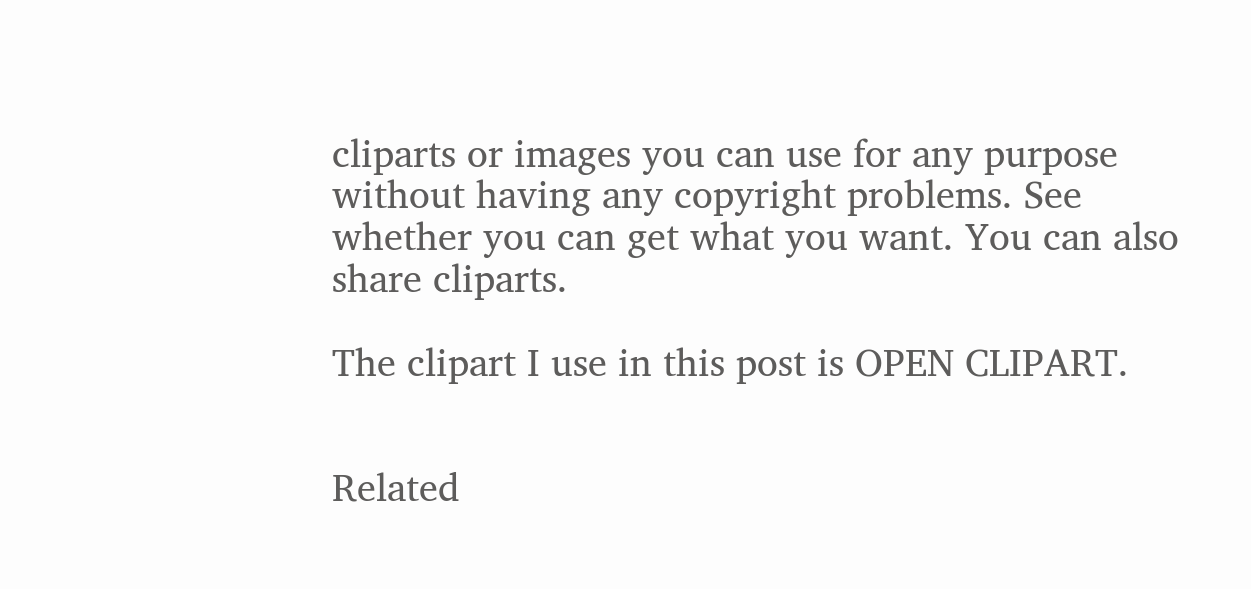cliparts or images you can use for any purpose without having any copyright problems. See whether you can get what you want. You can also share cliparts.

The clipart I use in this post is OPEN CLIPART.


Related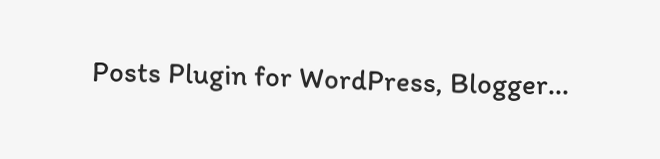Posts Plugin for WordPress, Blogger...